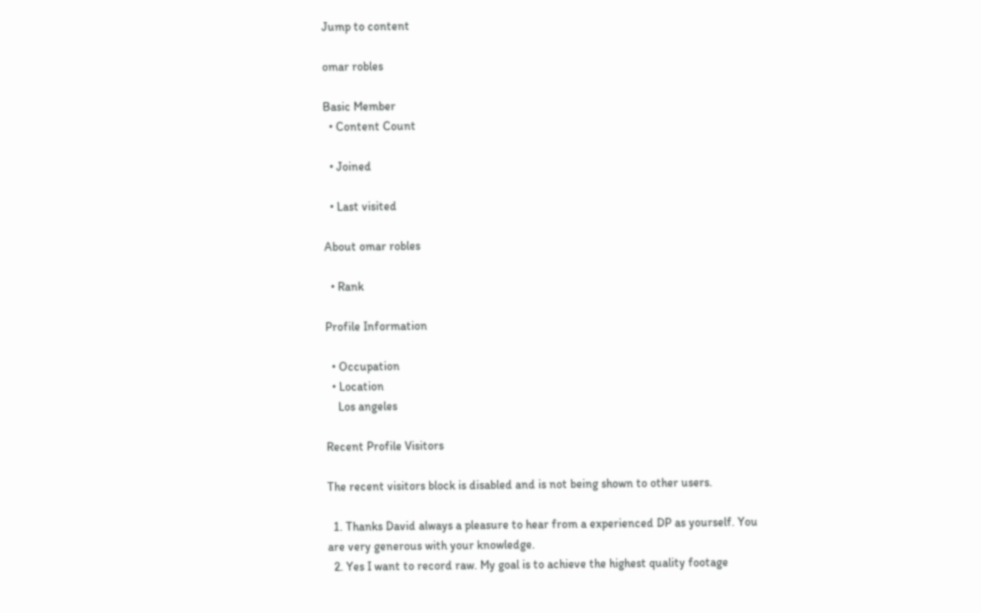Jump to content

omar robles

Basic Member
  • Content Count

  • Joined

  • Last visited

About omar robles

  • Rank

Profile Information

  • Occupation
  • Location
    Los angeles

Recent Profile Visitors

The recent visitors block is disabled and is not being shown to other users.

  1. Thanks David always a pleasure to hear from a experienced DP as yourself. You are very generous with your knowledge.
  2. Yes I want to record raw. My goal is to achieve the highest quality footage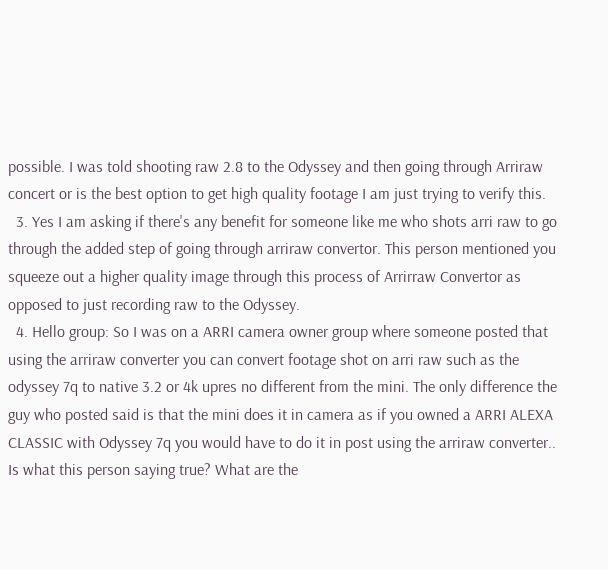possible. I was told shooting raw 2.8 to the Odyssey and then going through Arriraw concert or is the best option to get high quality footage I am just trying to verify this.
  3. Yes I am asking if there's any benefit for someone like me who shots arri raw to go through the added step of going through arriraw convertor. This person mentioned you squeeze out a higher quality image through this process of Arrirraw Convertor as opposed to just recording raw to the Odyssey.
  4. Hello group: So I was on a ARRI camera owner group where someone posted that using the arriraw converter you can convert footage shot on arri raw such as the odyssey 7q to native 3.2 or 4k upres no different from the mini. The only difference the guy who posted said is that the mini does it in camera as if you owned a ARRI ALEXA CLASSIC with Odyssey 7q you would have to do it in post using the arriraw converter.. Is what this person saying true? What are the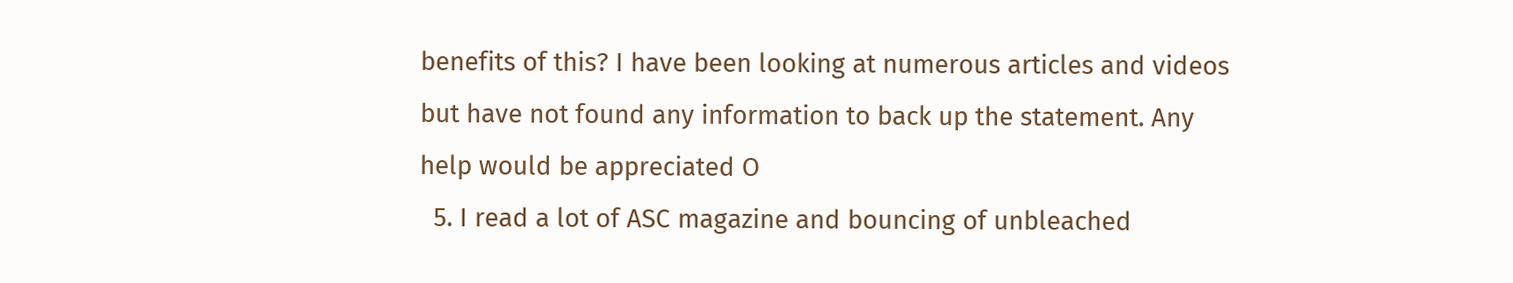benefits of this? I have been looking at numerous articles and videos but have not found any information to back up the statement. Any help would be appreciated O
  5. I read a lot of ASC magazine and bouncing of unbleached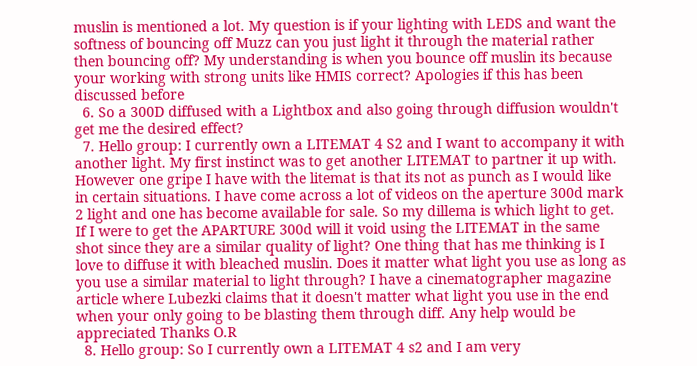muslin is mentioned a lot. My question is if your lighting with LEDS and want the softness of bouncing off Muzz can you just light it through the material rather then bouncing off? My understanding is when you bounce off muslin its because your working with strong units like HMIS correct? Apologies if this has been discussed before
  6. So a 300D diffused with a Lightbox and also going through diffusion wouldn't get me the desired effect?
  7. Hello group: I currently own a LITEMAT 4 S2 and I want to accompany it with another light. My first instinct was to get another LITEMAT to partner it up with. However one gripe I have with the litemat is that its not as punch as I would like in certain situations. I have come across a lot of videos on the aperture 300d mark 2 light and one has become available for sale. So my dillema is which light to get. If I were to get the APARTURE 300d will it void using the LITEMAT in the same shot since they are a similar quality of light? One thing that has me thinking is I love to diffuse it with bleached muslin. Does it matter what light you use as long as you use a similar material to light through? I have a cinematographer magazine article where Lubezki claims that it doesn't matter what light you use in the end when your only going to be blasting them through diff. Any help would be appreciated Thanks O.R
  8. Hello group: So I currently own a LITEMAT 4 s2 and I am very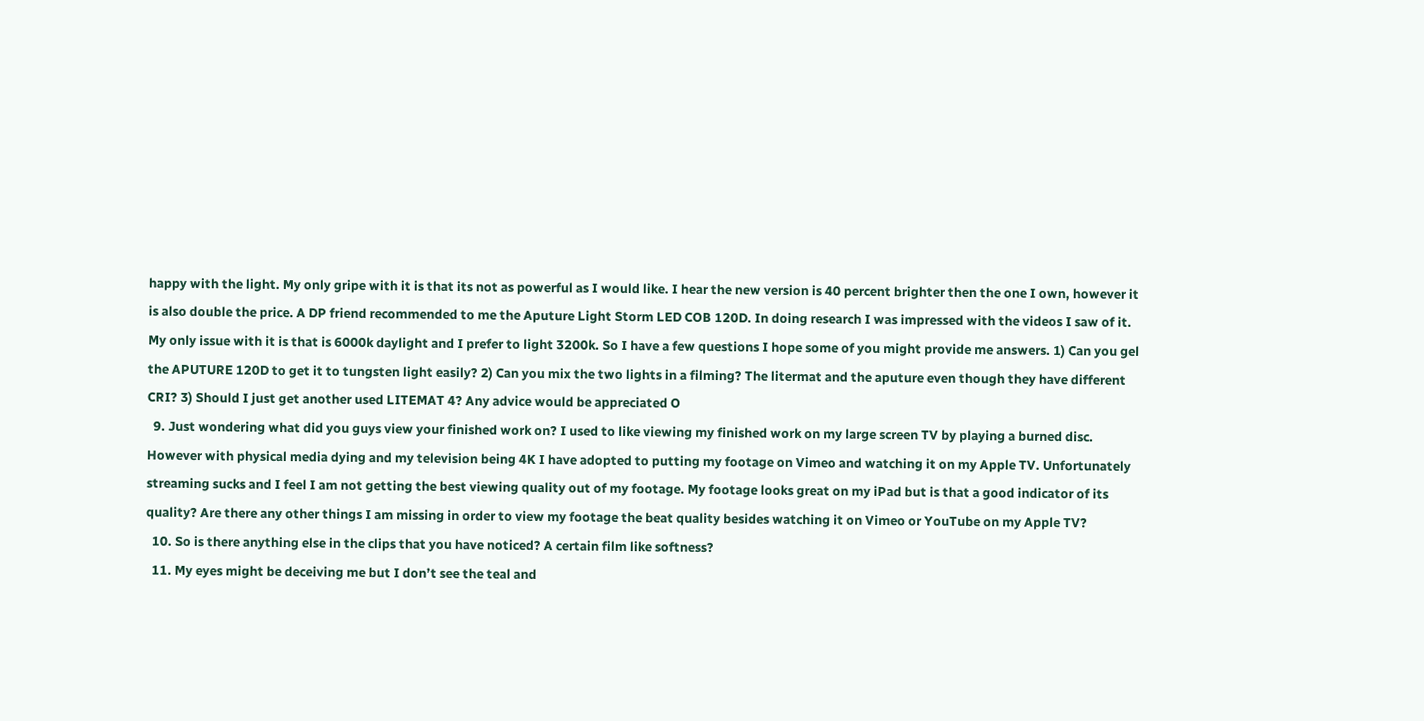happy with the light. My only gripe with it is that its not as powerful as I would like. I hear the new version is 40 percent brighter then the one I own, however it is also double the price. A DP friend recommended to me the Aputure Light Storm LED COB 120D. In doing research I was impressed with the videos I saw of it. My only issue with it is that is 6000k daylight and I prefer to light 3200k. So I have a few questions I hope some of you might provide me answers. 1) Can you gel the APUTURE 120D to get it to tungsten light easily? 2) Can you mix the two lights in a filming? The litermat and the aputure even though they have different CRI? 3) Should I just get another used LITEMAT 4? Any advice would be appreciated O
  9. Just wondering what did you guys view your finished work on? I used to like viewing my finished work on my large screen TV by playing a burned disc. However with physical media dying and my television being 4K I have adopted to putting my footage on Vimeo and watching it on my Apple TV. Unfortunately streaming sucks and I feel I am not getting the best viewing quality out of my footage. My footage looks great on my iPad but is that a good indicator of its quality? Are there any other things I am missing in order to view my footage the beat quality besides watching it on Vimeo or YouTube on my Apple TV?
  10. So is there anything else in the clips that you have noticed? A certain film like softness?
  11. My eyes might be deceiving me but I don’t see the teal and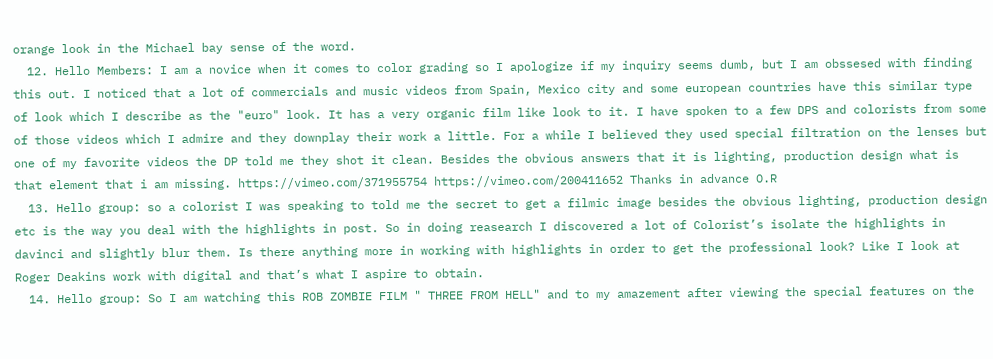orange look in the Michael bay sense of the word.
  12. Hello Members: I am a novice when it comes to color grading so I apologize if my inquiry seems dumb, but I am obssesed with finding this out. I noticed that a lot of commercials and music videos from Spain, Mexico city and some european countries have this similar type of look which I describe as the "euro" look. It has a very organic film like look to it. I have spoken to a few DPS and colorists from some of those videos which I admire and they downplay their work a little. For a while I believed they used special filtration on the lenses but one of my favorite videos the DP told me they shot it clean. Besides the obvious answers that it is lighting, production design what is that element that i am missing. https://vimeo.com/371955754 https://vimeo.com/200411652 Thanks in advance O.R
  13. Hello group: so a colorist I was speaking to told me the secret to get a filmic image besides the obvious lighting, production design etc is the way you deal with the highlights in post. So in doing reasearch I discovered a lot of Colorist’s isolate the highlights in davinci and slightly blur them. Is there anything more in working with highlights in order to get the professional look? Like I look at Roger Deakins work with digital and that’s what I aspire to obtain.
  14. Hello group: So I am watching this ROB ZOMBIE FILM " THREE FROM HELL" and to my amazement after viewing the special features on the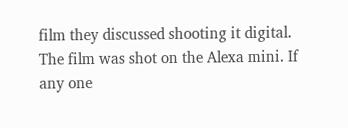film they discussed shooting it digital. The film was shot on the Alexa mini. If any one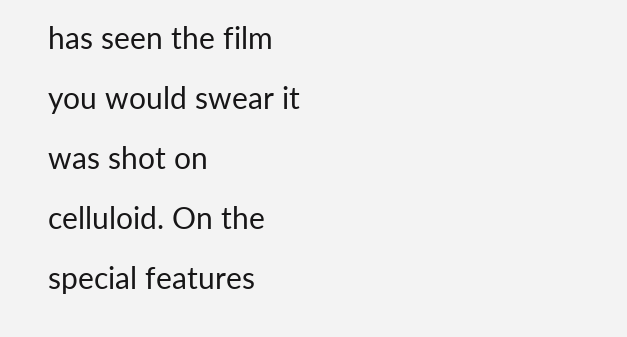has seen the film you would swear it was shot on celluloid. On the special features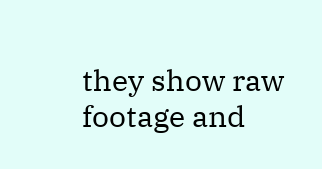they show raw footage and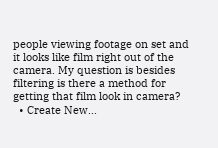people viewing footage on set and it looks like film right out of the camera. My question is besides filtering is there a method for getting that film look in camera?
  • Create New...